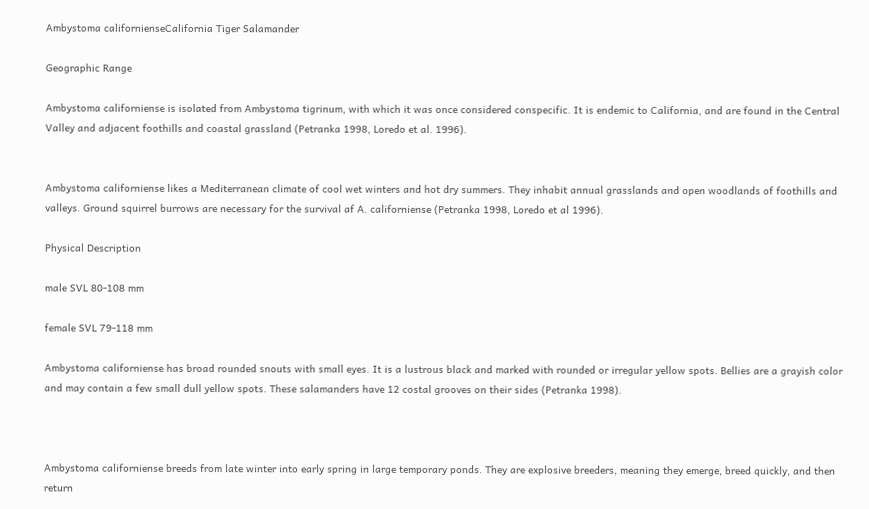Ambystoma californienseCalifornia Tiger Salamander

Geographic Range

Ambystoma californiense is isolated from Ambystoma tigrinum, with which it was once considered conspecific. It is endemic to California, and are found in the Central Valley and adjacent foothills and coastal grassland (Petranka 1998, Loredo et al. 1996).


Ambystoma californiense likes a Mediterranean climate of cool wet winters and hot dry summers. They inhabit annual grasslands and open woodlands of foothills and valleys. Ground squirrel burrows are necessary for the survival af A. californiense (Petranka 1998, Loredo et al 1996).

Physical Description

male SVL 80-108 mm

female SVL 79-118 mm

Ambystoma californiense has broad rounded snouts with small eyes. It is a lustrous black and marked with rounded or irregular yellow spots. Bellies are a grayish color and may contain a few small dull yellow spots. These salamanders have 12 costal grooves on their sides (Petranka 1998).



Ambystoma californiense breeds from late winter into early spring in large temporary ponds. They are explosive breeders, meaning they emerge, breed quickly, and then return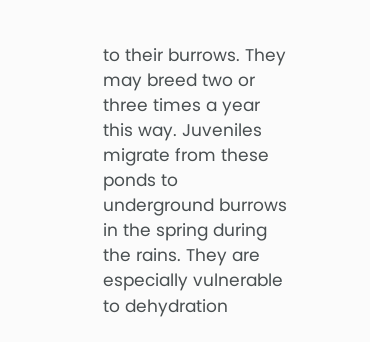to their burrows. They may breed two or three times a year this way. Juveniles migrate from these ponds to underground burrows in the spring during the rains. They are especially vulnerable to dehydration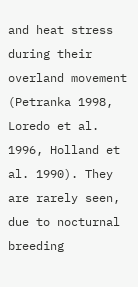and heat stress during their overland movement (Petranka 1998, Loredo et al. 1996, Holland et al. 1990). They are rarely seen, due to nocturnal breeding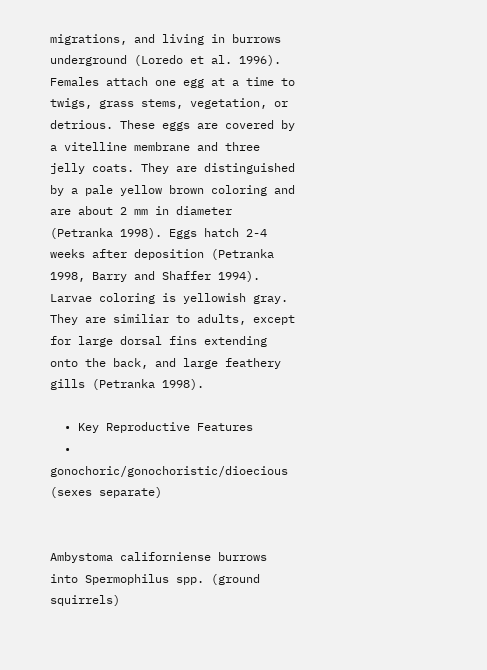migrations, and living in burrows underground (Loredo et al. 1996). Females attach one egg at a time to twigs, grass stems, vegetation, or detrious. These eggs are covered by a vitelline membrane and three jelly coats. They are distinguished by a pale yellow brown coloring and are about 2 mm in diameter (Petranka 1998). Eggs hatch 2-4 weeks after deposition (Petranka 1998, Barry and Shaffer 1994). Larvae coloring is yellowish gray. They are similiar to adults, except for large dorsal fins extending onto the back, and large feathery gills (Petranka 1998).

  • Key Reproductive Features
  • gonochoric/gonochoristic/dioecious (sexes separate)


Ambystoma californiense burrows into Spermophilus spp. (ground squirrels)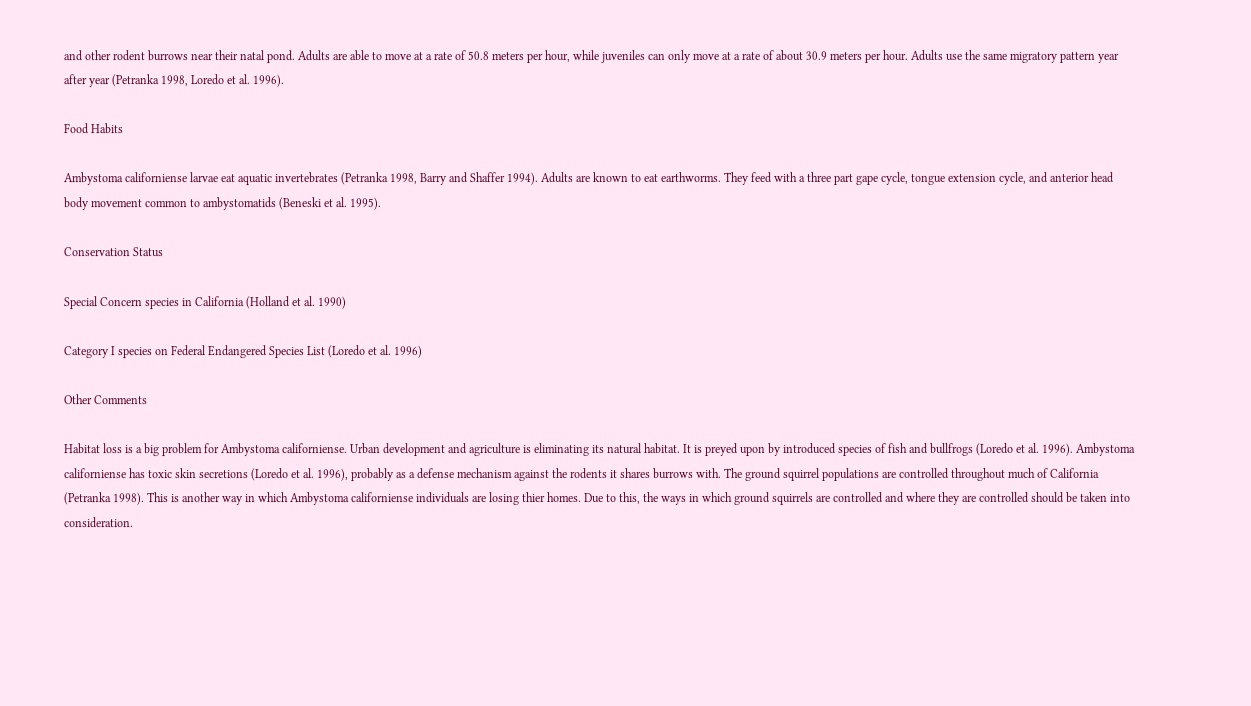and other rodent burrows near their natal pond. Adults are able to move at a rate of 50.8 meters per hour, while juveniles can only move at a rate of about 30.9 meters per hour. Adults use the same migratory pattern year after year (Petranka 1998, Loredo et al. 1996).

Food Habits

Ambystoma californiense larvae eat aquatic invertebrates (Petranka 1998, Barry and Shaffer 1994). Adults are known to eat earthworms. They feed with a three part gape cycle, tongue extension cycle, and anterior head body movement common to ambystomatids (Beneski et al. 1995).

Conservation Status

Special Concern species in California (Holland et al. 1990)

Category I species on Federal Endangered Species List (Loredo et al. 1996)

Other Comments

Habitat loss is a big problem for Ambystoma californiense. Urban development and agriculture is eliminating its natural habitat. It is preyed upon by introduced species of fish and bullfrogs (Loredo et al. 1996). Ambystoma californiense has toxic skin secretions (Loredo et al. 1996), probably as a defense mechanism against the rodents it shares burrows with. The ground squirrel populations are controlled throughout much of California (Petranka 1998). This is another way in which Ambystoma californiense individuals are losing thier homes. Due to this, the ways in which ground squirrels are controlled and where they are controlled should be taken into consideration.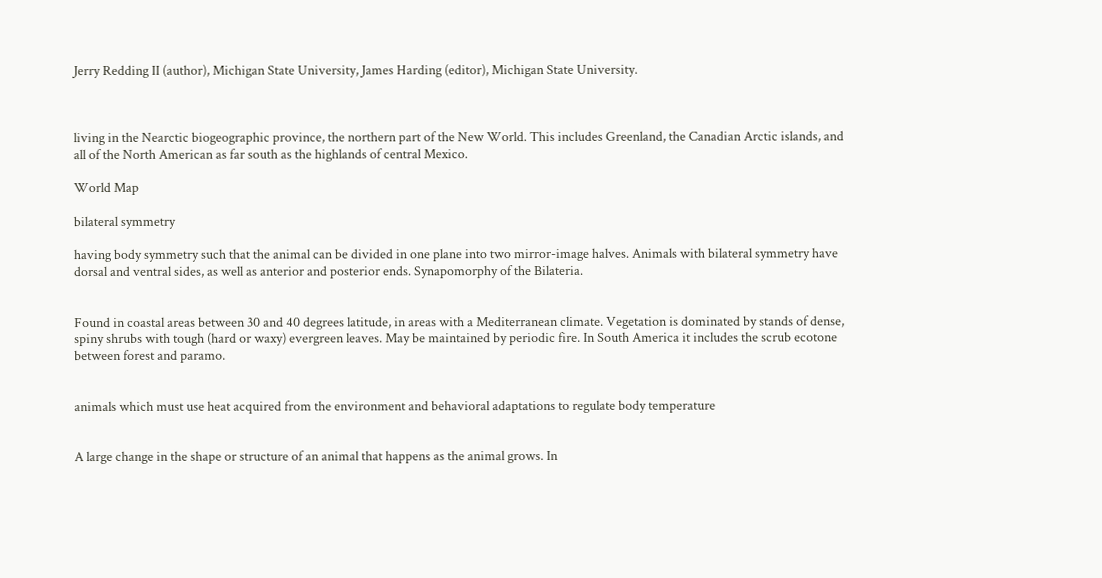Jerry Redding II (author), Michigan State University, James Harding (editor), Michigan State University.



living in the Nearctic biogeographic province, the northern part of the New World. This includes Greenland, the Canadian Arctic islands, and all of the North American as far south as the highlands of central Mexico.

World Map

bilateral symmetry

having body symmetry such that the animal can be divided in one plane into two mirror-image halves. Animals with bilateral symmetry have dorsal and ventral sides, as well as anterior and posterior ends. Synapomorphy of the Bilateria.


Found in coastal areas between 30 and 40 degrees latitude, in areas with a Mediterranean climate. Vegetation is dominated by stands of dense, spiny shrubs with tough (hard or waxy) evergreen leaves. May be maintained by periodic fire. In South America it includes the scrub ecotone between forest and paramo.


animals which must use heat acquired from the environment and behavioral adaptations to regulate body temperature


A large change in the shape or structure of an animal that happens as the animal grows. In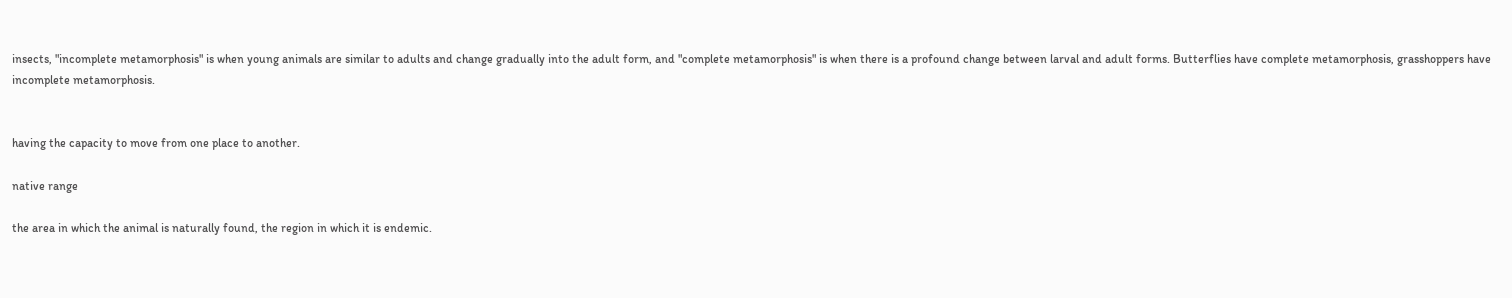insects, "incomplete metamorphosis" is when young animals are similar to adults and change gradually into the adult form, and "complete metamorphosis" is when there is a profound change between larval and adult forms. Butterflies have complete metamorphosis, grasshoppers have incomplete metamorphosis.


having the capacity to move from one place to another.

native range

the area in which the animal is naturally found, the region in which it is endemic.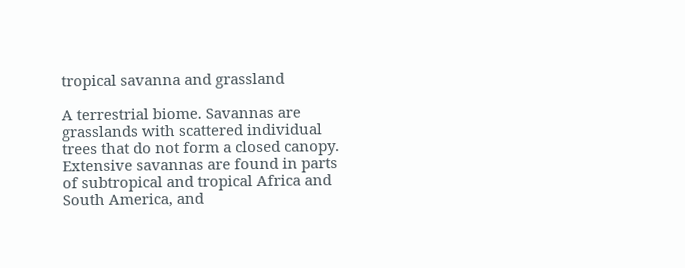tropical savanna and grassland

A terrestrial biome. Savannas are grasslands with scattered individual trees that do not form a closed canopy. Extensive savannas are found in parts of subtropical and tropical Africa and South America, and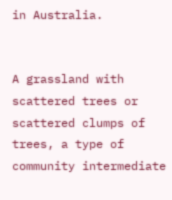in Australia.


A grassland with scattered trees or scattered clumps of trees, a type of community intermediate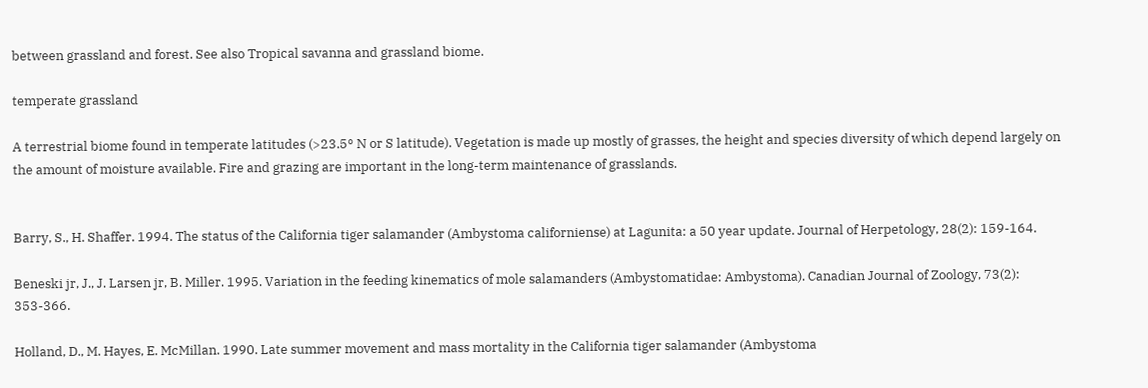between grassland and forest. See also Tropical savanna and grassland biome.

temperate grassland

A terrestrial biome found in temperate latitudes (>23.5° N or S latitude). Vegetation is made up mostly of grasses, the height and species diversity of which depend largely on the amount of moisture available. Fire and grazing are important in the long-term maintenance of grasslands.


Barry, S., H. Shaffer. 1994. The status of the California tiger salamander (Ambystoma californiense) at Lagunita: a 50 year update. Journal of Herpetology, 28(2): 159-164.

Beneski jr, J., J. Larsen jr, B. Miller. 1995. Variation in the feeding kinematics of mole salamanders (Ambystomatidae: Ambystoma). Canadian Journal of Zoology, 73(2): 353-366.

Holland, D., M. Hayes, E. McMillan. 1990. Late summer movement and mass mortality in the California tiger salamander (Ambystoma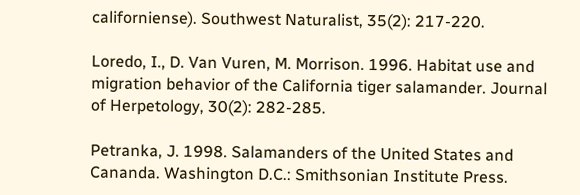californiense). Southwest Naturalist, 35(2): 217-220.

Loredo, I., D. Van Vuren, M. Morrison. 1996. Habitat use and migration behavior of the California tiger salamander. Journal of Herpetology, 30(2): 282-285.

Petranka, J. 1998. Salamanders of the United States and Cananda. Washington D.C.: Smithsonian Institute Press.